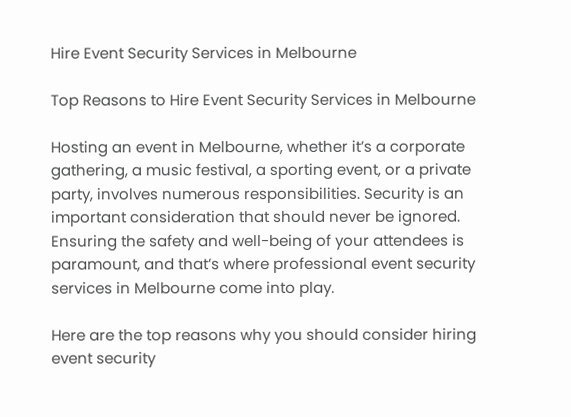Hire Event Security Services in Melbourne

Top Reasons to Hire Event Security Services in Melbourne

Hosting an event in Melbourne, whether it’s a corporate gathering, a music festival, a sporting event, or a private party, involves numerous responsibilities. Security is an important consideration that should never be ignored. Ensuring the safety and well-being of your attendees is paramount, and that’s where professional event security services in Melbourne come into play.

Here are the top reasons why you should consider hiring event security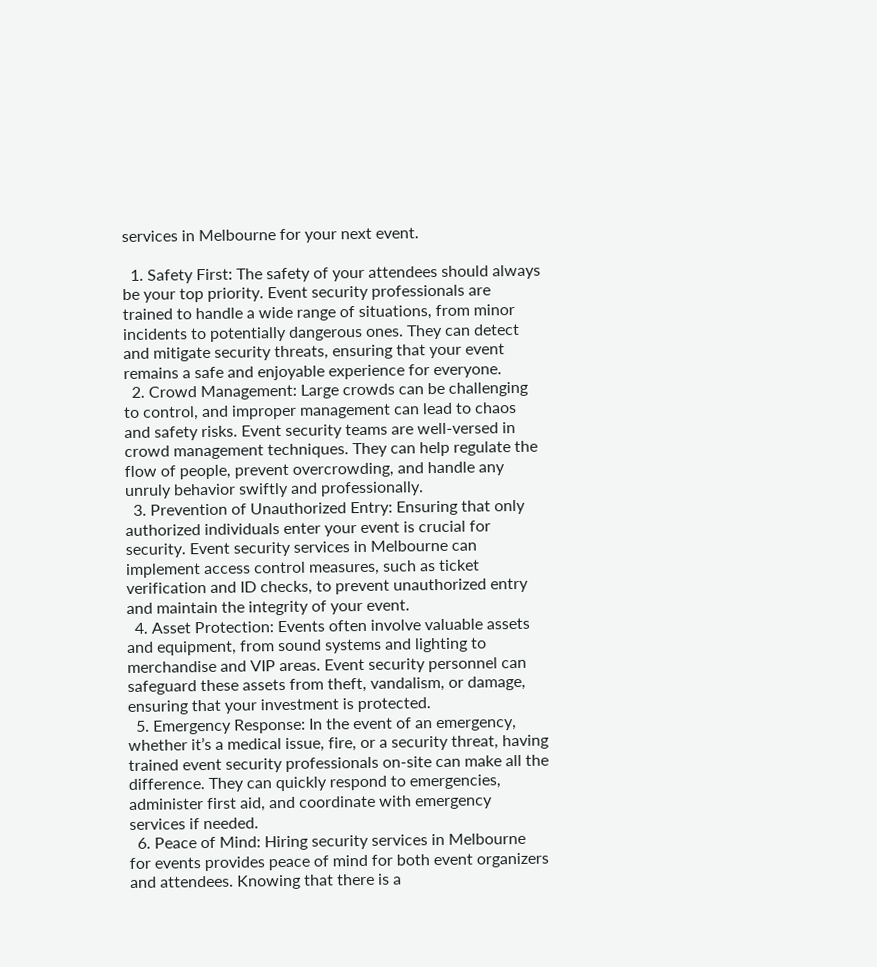services in Melbourne for your next event.

  1. Safety First: The safety of your attendees should always be your top priority. Event security professionals are trained to handle a wide range of situations, from minor incidents to potentially dangerous ones. They can detect and mitigate security threats, ensuring that your event remains a safe and enjoyable experience for everyone.
  2. Crowd Management: Large crowds can be challenging to control, and improper management can lead to chaos and safety risks. Event security teams are well-versed in crowd management techniques. They can help regulate the flow of people, prevent overcrowding, and handle any unruly behavior swiftly and professionally.
  3. Prevention of Unauthorized Entry: Ensuring that only authorized individuals enter your event is crucial for security. Event security services in Melbourne can implement access control measures, such as ticket verification and ID checks, to prevent unauthorized entry and maintain the integrity of your event.
  4. Asset Protection: Events often involve valuable assets and equipment, from sound systems and lighting to merchandise and VIP areas. Event security personnel can safeguard these assets from theft, vandalism, or damage, ensuring that your investment is protected.
  5. Emergency Response: In the event of an emergency, whether it’s a medical issue, fire, or a security threat, having trained event security professionals on-site can make all the difference. They can quickly respond to emergencies, administer first aid, and coordinate with emergency services if needed.
  6. Peace of Mind: Hiring security services in Melbourne for events provides peace of mind for both event organizers and attendees. Knowing that there is a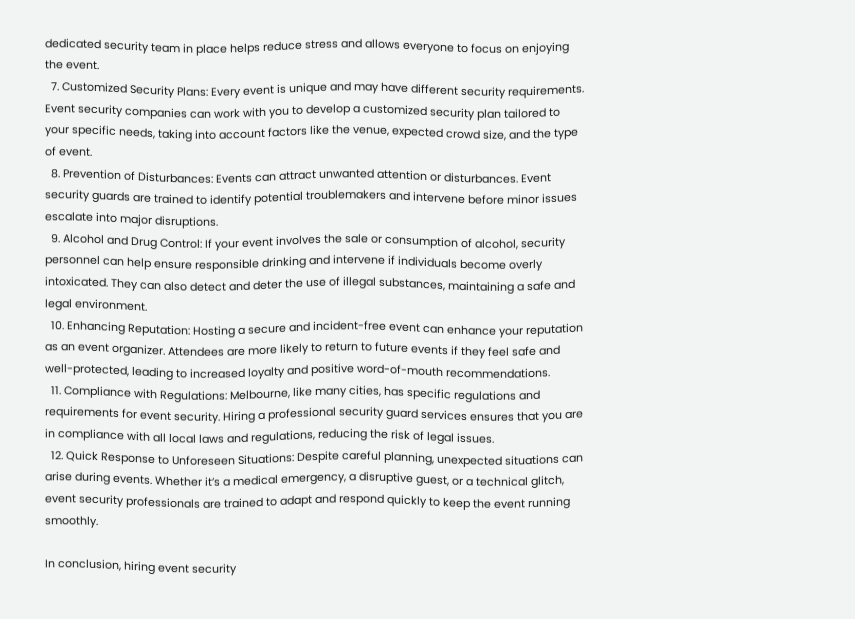dedicated security team in place helps reduce stress and allows everyone to focus on enjoying the event.
  7. Customized Security Plans: Every event is unique and may have different security requirements. Event security companies can work with you to develop a customized security plan tailored to your specific needs, taking into account factors like the venue, expected crowd size, and the type of event.
  8. Prevention of Disturbances: Events can attract unwanted attention or disturbances. Event security guards are trained to identify potential troublemakers and intervene before minor issues escalate into major disruptions.
  9. Alcohol and Drug Control: If your event involves the sale or consumption of alcohol, security personnel can help ensure responsible drinking and intervene if individuals become overly intoxicated. They can also detect and deter the use of illegal substances, maintaining a safe and legal environment.
  10. Enhancing Reputation: Hosting a secure and incident-free event can enhance your reputation as an event organizer. Attendees are more likely to return to future events if they feel safe and well-protected, leading to increased loyalty and positive word-of-mouth recommendations.
  11. Compliance with Regulations: Melbourne, like many cities, has specific regulations and requirements for event security. Hiring a professional security guard services ensures that you are in compliance with all local laws and regulations, reducing the risk of legal issues.
  12. Quick Response to Unforeseen Situations: Despite careful planning, unexpected situations can arise during events. Whether it’s a medical emergency, a disruptive guest, or a technical glitch, event security professionals are trained to adapt and respond quickly to keep the event running smoothly.

In conclusion, hiring event security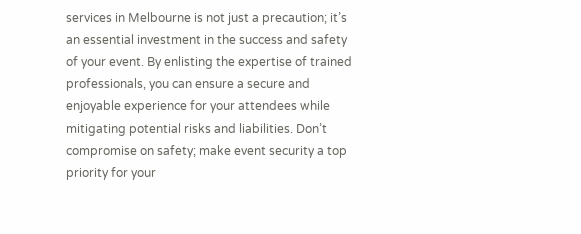services in Melbourne is not just a precaution; it’s an essential investment in the success and safety of your event. By enlisting the expertise of trained professionals, you can ensure a secure and enjoyable experience for your attendees while mitigating potential risks and liabilities. Don’t compromise on safety; make event security a top priority for your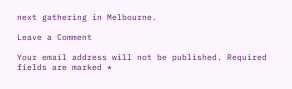next gathering in Melbourne.

Leave a Comment

Your email address will not be published. Required fields are marked *